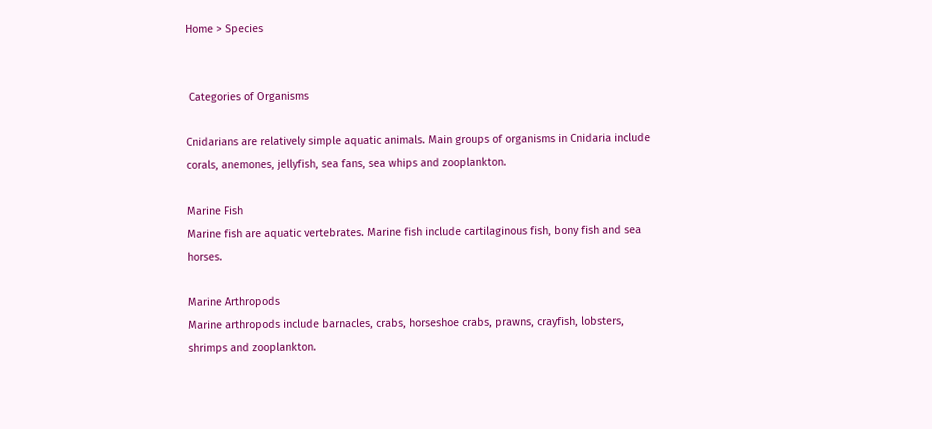Home > Species


 Categories of Organisms

Cnidarians are relatively simple aquatic animals. Main groups of organisms in Cnidaria include corals, anemones, jellyfish, sea fans, sea whips and zooplankton.

Marine Fish
Marine fish are aquatic vertebrates. Marine fish include cartilaginous fish, bony fish and sea horses.

Marine Arthropods
Marine arthropods include barnacles, crabs, horseshoe crabs, prawns, crayfish, lobsters, shrimps and zooplankton.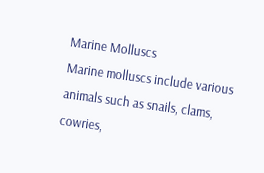Marine Molluscs
Marine molluscs include various animals such as snails, clams, cowries,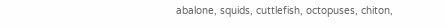abalone, squids, cuttlefish, octopuses, chiton,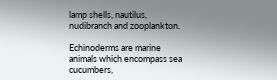lamp shells, nautilus, nudibranch and zooplankton.

Echinoderms are marine animals which encompass sea cucumbers,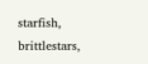starfish, brittlestars,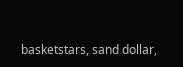basketstars, sand dollar,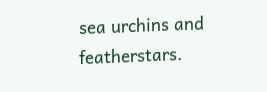sea urchins and featherstars.